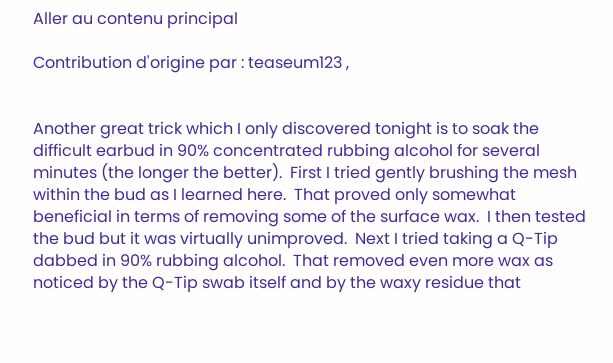Aller au contenu principal

Contribution d'origine par : teaseum123 ,


Another great trick which I only discovered tonight is to soak the difficult earbud in 90% concentrated rubbing alcohol for several minutes (the longer the better).  First I tried gently brushing the mesh within the bud as I learned here.  That proved only somewhat beneficial in terms of removing some of the surface wax.  I then tested the bud but it was virtually unimproved.  Next I tried taking a Q-Tip dabbed in 90% rubbing alcohol.  That removed even more wax as noticed by the Q-Tip swab itself and by the waxy residue that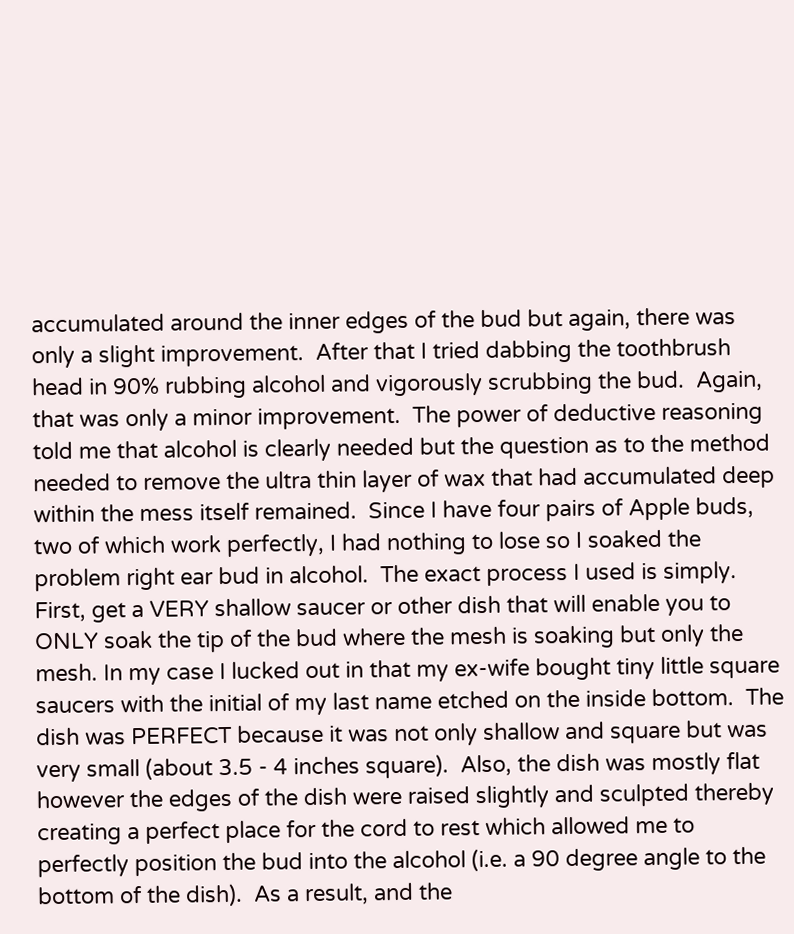accumulated around the inner edges of the bud but again, there was only a slight improvement.  After that I tried dabbing the toothbrush head in 90% rubbing alcohol and vigorously scrubbing the bud.  Again, that was only a minor improvement.  The power of deductive reasoning told me that alcohol is clearly needed but the question as to the method needed to remove the ultra thin layer of wax that had accumulated deep within the mess itself remained.  Since I have four pairs of Apple buds, two of which work perfectly, I had nothing to lose so I soaked the problem right ear bud in alcohol.  The exact process I used is simply.  First, get a VERY shallow saucer or other dish that will enable you to ONLY soak the tip of the bud where the mesh is soaking but only the mesh. In my case I lucked out in that my ex-wife bought tiny little square saucers with the initial of my last name etched on the inside bottom.  The dish was PERFECT because it was not only shallow and square but was very small (about 3.5 - 4 inches square).  Also, the dish was mostly flat however the edges of the dish were raised slightly and sculpted thereby creating a perfect place for the cord to rest which allowed me to perfectly position the bud into the alcohol (i.e. a 90 degree angle to the bottom of the dish).  As a result, and the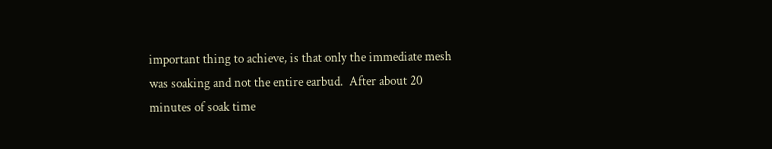important thing to achieve, is that only the immediate mesh was soaking and not the entire earbud.  After about 20 minutes of soak time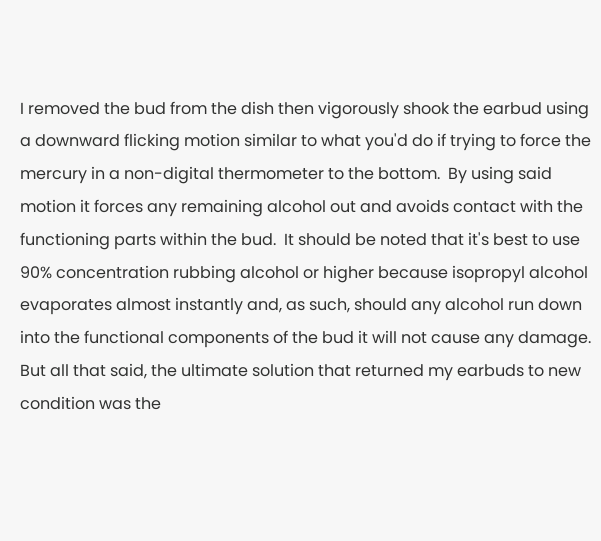I removed the bud from the dish then vigorously shook the earbud using a downward flicking motion similar to what you'd do if trying to force the mercury in a non-digital thermometer to the bottom.  By using said motion it forces any remaining alcohol out and avoids contact with the functioning parts within the bud.  It should be noted that it's best to use 90% concentration rubbing alcohol or higher because isopropyl alcohol evaporates almost instantly and, as such, should any alcohol run down into the functional components of the bud it will not cause any damage.  But all that said, the ultimate solution that returned my earbuds to new condition was the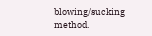blowing/sucking method.